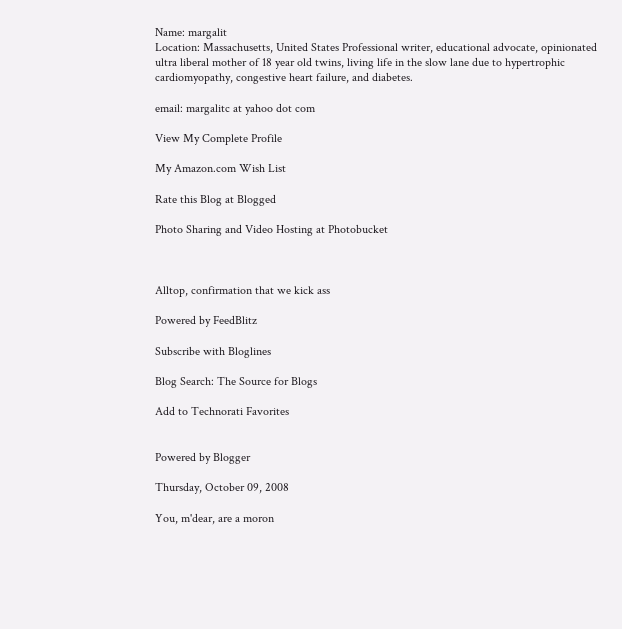Name: margalit
Location: Massachusetts, United States Professional writer, educational advocate, opinionated ultra liberal mother of 18 year old twins, living life in the slow lane due to hypertrophic cardiomyopathy, congestive heart failure, and diabetes.

email: margalitc at yahoo dot com

View My Complete Profile

My Amazon.com Wish List

Rate this Blog at Blogged

Photo Sharing and Video Hosting at Photobucket



Alltop, confirmation that we kick ass

Powered by FeedBlitz

Subscribe with Bloglines

Blog Search: The Source for Blogs

Add to Technorati Favorites


Powered by Blogger

Thursday, October 09, 2008

You, m'dear, are a moron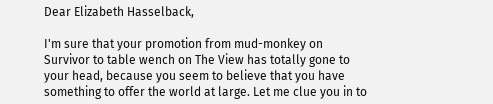Dear Elizabeth Hasselback,

I'm sure that your promotion from mud-monkey on Survivor to table wench on The View has totally gone to your head, because you seem to believe that you have something to offer the world at large. Let me clue you in to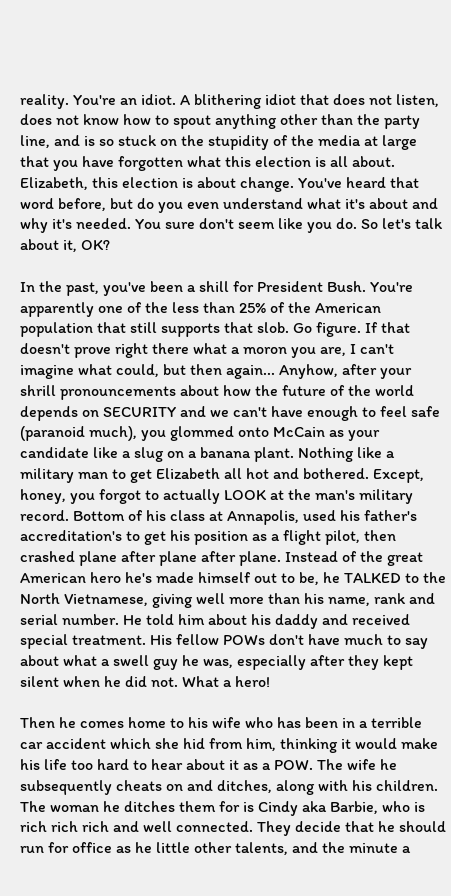reality. You're an idiot. A blithering idiot that does not listen, does not know how to spout anything other than the party line, and is so stuck on the stupidity of the media at large that you have forgotten what this election is all about. Elizabeth, this election is about change. You've heard that word before, but do you even understand what it's about and why it's needed. You sure don't seem like you do. So let's talk about it, OK?

In the past, you've been a shill for President Bush. You're apparently one of the less than 25% of the American population that still supports that slob. Go figure. If that doesn't prove right there what a moron you are, I can't imagine what could, but then again... Anyhow, after your shrill pronouncements about how the future of the world depends on SECURITY and we can't have enough to feel safe (paranoid much), you glommed onto McCain as your candidate like a slug on a banana plant. Nothing like a military man to get Elizabeth all hot and bothered. Except, honey, you forgot to actually LOOK at the man's military record. Bottom of his class at Annapolis, used his father's accreditation's to get his position as a flight pilot, then crashed plane after plane after plane. Instead of the great American hero he's made himself out to be, he TALKED to the North Vietnamese, giving well more than his name, rank and serial number. He told him about his daddy and received special treatment. His fellow POWs don't have much to say about what a swell guy he was, especially after they kept silent when he did not. What a hero!

Then he comes home to his wife who has been in a terrible car accident which she hid from him, thinking it would make his life too hard to hear about it as a POW. The wife he subsequently cheats on and ditches, along with his children. The woman he ditches them for is Cindy aka Barbie, who is rich rich rich and well connected. They decide that he should run for office as he little other talents, and the minute a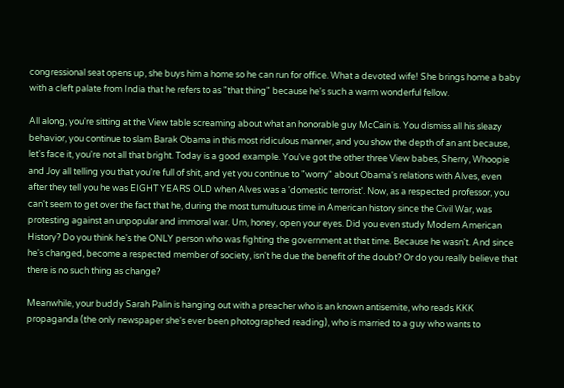congressional seat opens up, she buys him a home so he can run for office. What a devoted wife! She brings home a baby with a cleft palate from India that he refers to as "that thing" because he's such a warm wonderful fellow.

All along, you're sitting at the View table screaming about what an honorable guy McCain is. You dismiss all his sleazy behavior, you continue to slam Barak Obama in this most ridiculous manner, and you show the depth of an ant because, let's face it, you're not all that bright. Today is a good example. You've got the other three View babes, Sherry, Whoopie and Joy all telling you that you're full of shit, and yet you continue to "worry" about Obama's relations with Alves, even after they tell you he was EIGHT YEARS OLD when Alves was a 'domestic terrorist'. Now, as a respected professor, you can't seem to get over the fact that he, during the most tumultuous time in American history since the Civil War, was protesting against an unpopular and immoral war. Um, honey, open your eyes. Did you even study Modern American History? Do you think he's the ONLY person who was fighting the government at that time. Because he wasn't. And since he's changed, become a respected member of society, isn't he due the benefit of the doubt? Or do you really believe that there is no such thing as change?

Meanwhile, your buddy Sarah Palin is hanging out with a preacher who is an known antisemite, who reads KKK propaganda (the only newspaper she's ever been photographed reading), who is married to a guy who wants to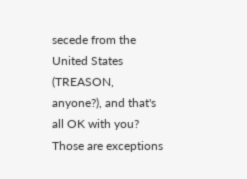secede from the United States (TREASON, anyone?), and that's all OK with you? Those are exceptions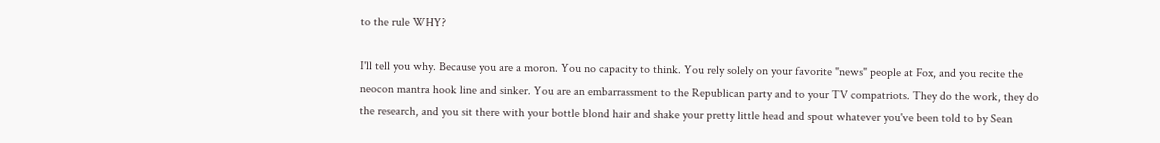to the rule WHY?

I'll tell you why. Because you are a moron. You no capacity to think. You rely solely on your favorite "news" people at Fox, and you recite the neocon mantra hook line and sinker. You are an embarrassment to the Republican party and to your TV compatriots. They do the work, they do the research, and you sit there with your bottle blond hair and shake your pretty little head and spout whatever you've been told to by Sean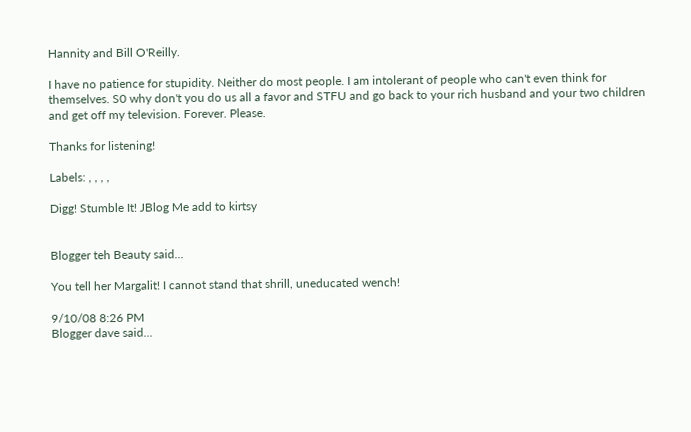Hannity and Bill O'Reilly.

I have no patience for stupidity. Neither do most people. I am intolerant of people who can't even think for themselves. S0 why don't you do us all a favor and STFU and go back to your rich husband and your two children and get off my television. Forever. Please.

Thanks for listening!

Labels: , , , ,

Digg! Stumble It! JBlog Me add to kirtsy


Blogger teh Beauty said...

You tell her Margalit! I cannot stand that shrill, uneducated wench!

9/10/08 8:26 PM
Blogger dave said...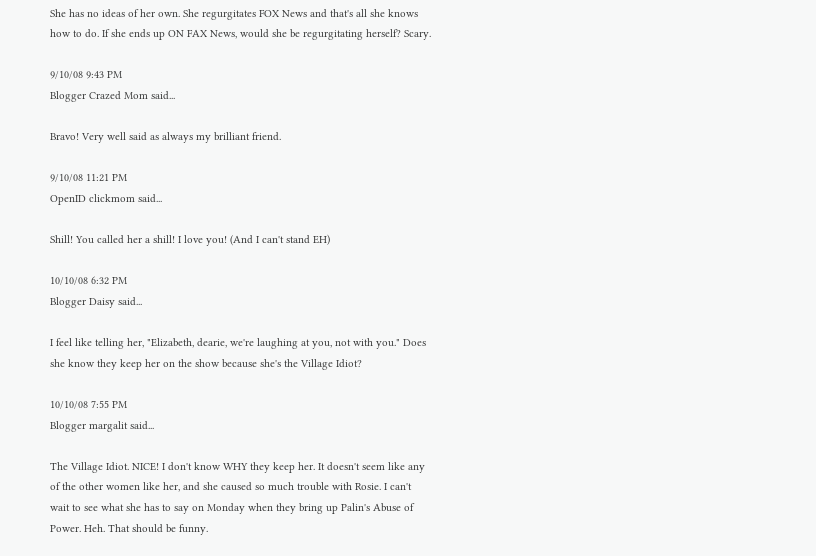She has no ideas of her own. She regurgitates FOX News and that's all she knows how to do. If she ends up ON FAX News, would she be regurgitating herself? Scary.

9/10/08 9:43 PM
Blogger Crazed Mom said...

Bravo! Very well said as always my brilliant friend.

9/10/08 11:21 PM
OpenID clickmom said...

Shill! You called her a shill! I love you! (And I can't stand EH)

10/10/08 6:32 PM
Blogger Daisy said...

I feel like telling her, "Elizabeth, dearie, we're laughing at you, not with you." Does she know they keep her on the show because she's the Village Idiot?

10/10/08 7:55 PM
Blogger margalit said...

The Village Idiot. NICE! I don't know WHY they keep her. It doesn't seem like any of the other women like her, and she caused so much trouble with Rosie. I can't wait to see what she has to say on Monday when they bring up Palin's Abuse of Power. Heh. That should be funny.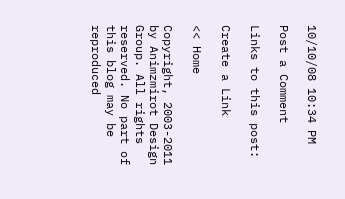10/10/08 10:34 PM

Post a Comment

Links to this post:

Create a Link

<< Home

Copyright, 2003-2011 by Animzmirot Design Group. All rights reserved. No part of this blog may be reproduced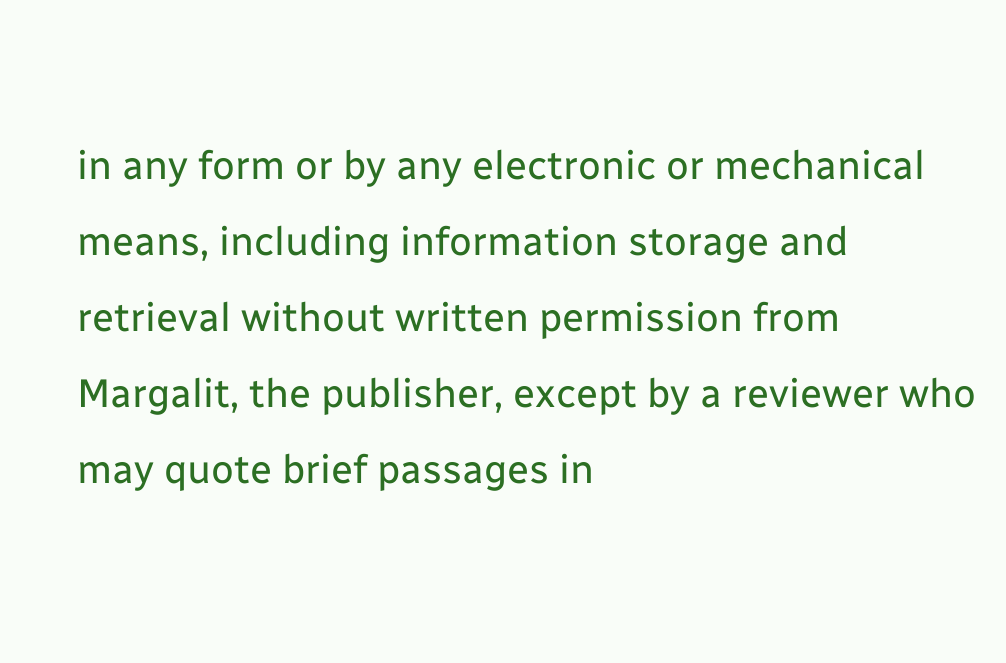in any form or by any electronic or mechanical means, including information storage and retrieval without written permission from Margalit, the publisher, except by a reviewer who may quote brief passages in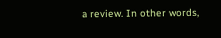a review. In other words,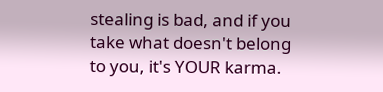stealing is bad, and if you take what doesn't belong to you, it's YOUR karma.